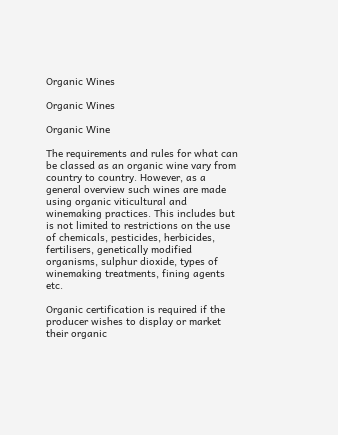Organic Wines

Organic Wines

Organic Wine

The requirements and rules for what can be classed as an organic wine vary from country to country. However, as a general overview such wines are made using organic viticultural and winemaking practices. This includes but is not limited to restrictions on the use of chemicals, pesticides, herbicides, fertilisers, genetically modified organisms, sulphur dioxide, types of winemaking treatments, fining agents etc.

Organic certification is required if the producer wishes to display or market their organic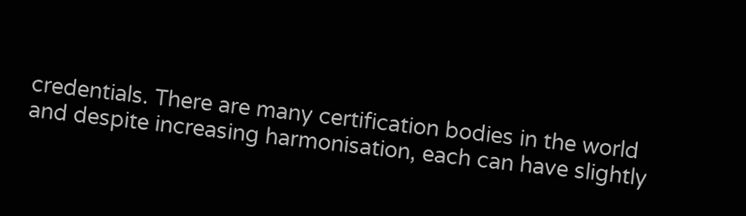credentials. There are many certification bodies in the world and despite increasing harmonisation, each can have slightly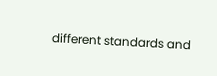different standards and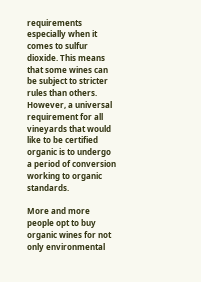requirements especially when it comes to sulfur dioxide. This means that some wines can be subject to stricter rules than others. However, a universal requirement for all vineyards that would like to be certified organic is to undergo a period of conversion working to organic standards.

More and more people opt to buy organic wines for not only environmental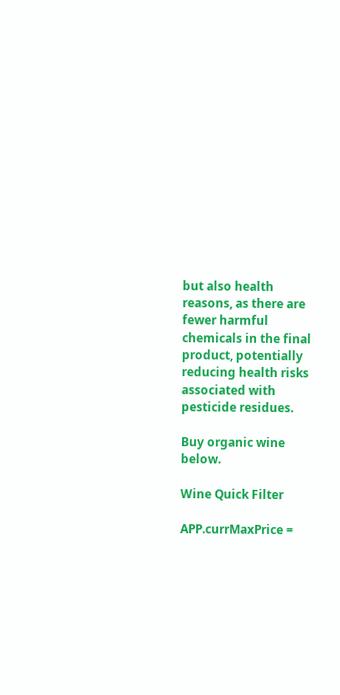but also health reasons, as there are fewer harmful chemicals in the final product, potentially reducing health risks associated with pesticide residues.

Buy organic wine below.

Wine Quick Filter

APP.currMaxPrice =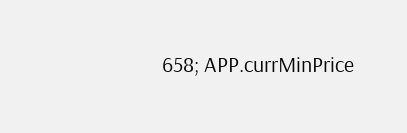658; APP.currMinPrice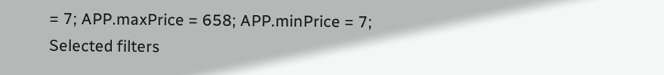= 7; APP.maxPrice = 658; APP.minPrice = 7;
Selected filters